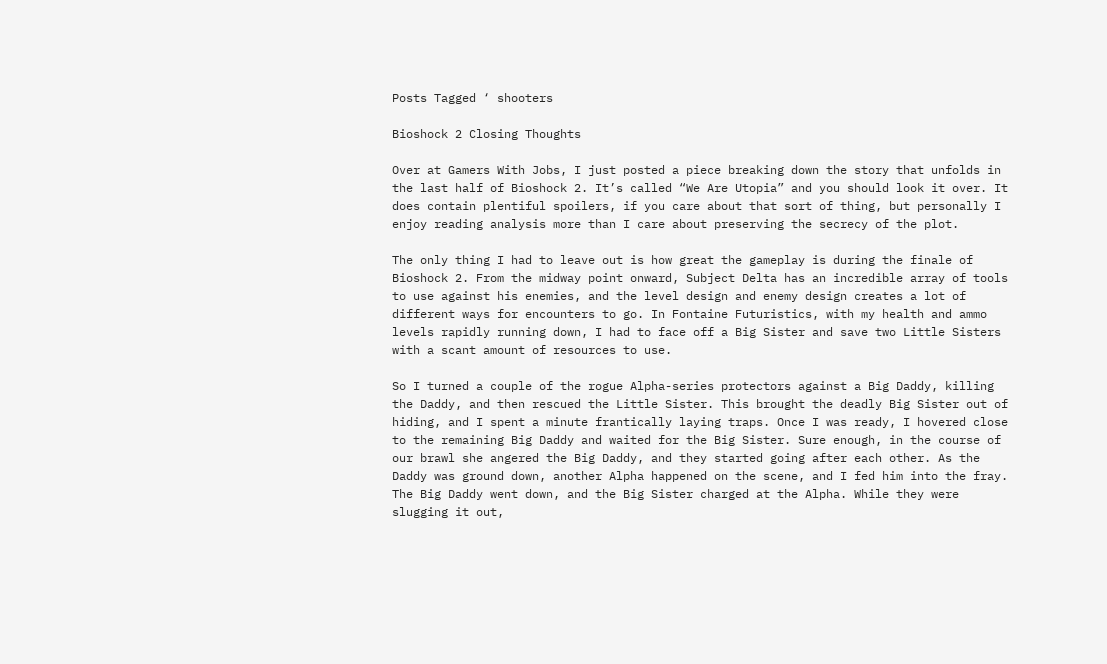Posts Tagged ‘ shooters

Bioshock 2 Closing Thoughts

Over at Gamers With Jobs, I just posted a piece breaking down the story that unfolds in the last half of Bioshock 2. It’s called “We Are Utopia” and you should look it over. It does contain plentiful spoilers, if you care about that sort of thing, but personally I enjoy reading analysis more than I care about preserving the secrecy of the plot.

The only thing I had to leave out is how great the gameplay is during the finale of Bioshock 2. From the midway point onward, Subject Delta has an incredible array of tools to use against his enemies, and the level design and enemy design creates a lot of different ways for encounters to go. In Fontaine Futuristics, with my health and ammo levels rapidly running down, I had to face off a Big Sister and save two Little Sisters with a scant amount of resources to use.

So I turned a couple of the rogue Alpha-series protectors against a Big Daddy, killing the Daddy, and then rescued the Little Sister. This brought the deadly Big Sister out of hiding, and I spent a minute frantically laying traps. Once I was ready, I hovered close to the remaining Big Daddy and waited for the Big Sister. Sure enough, in the course of our brawl she angered the Big Daddy, and they started going after each other. As the Daddy was ground down, another Alpha happened on the scene, and I fed him into the fray. The Big Daddy went down, and the Big Sister charged at the Alpha. While they were slugging it out,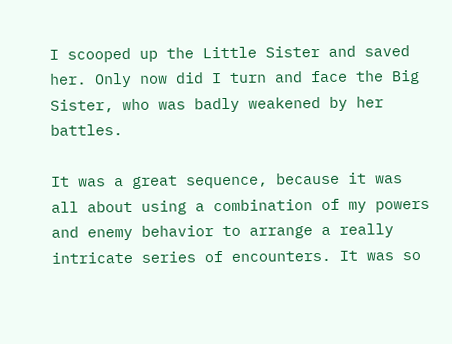I scooped up the Little Sister and saved her. Only now did I turn and face the Big Sister, who was badly weakened by her battles.

It was a great sequence, because it was all about using a combination of my powers and enemy behavior to arrange a really intricate series of encounters. It was so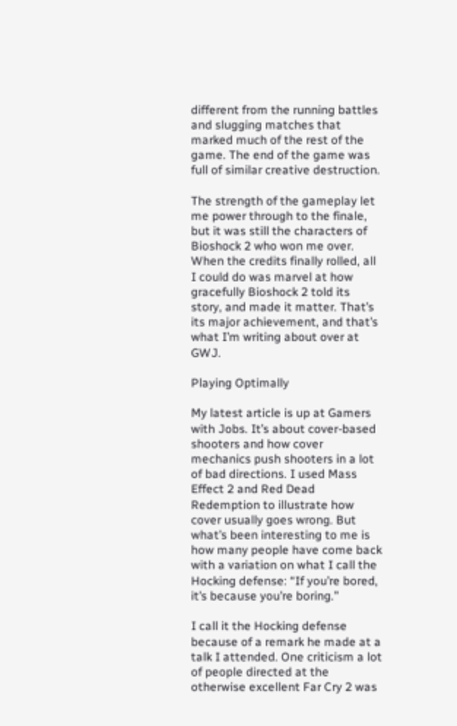different from the running battles and slugging matches that marked much of the rest of the game. The end of the game was full of similar creative destruction.

The strength of the gameplay let me power through to the finale, but it was still the characters of Bioshock 2 who won me over. When the credits finally rolled, all I could do was marvel at how gracefully Bioshock 2 told its story, and made it matter. That’s its major achievement, and that’s what I’m writing about over at GWJ.

Playing Optimally

My latest article is up at Gamers with Jobs. It’s about cover-based shooters and how cover mechanics push shooters in a lot of bad directions. I used Mass Effect 2 and Red Dead Redemption to illustrate how cover usually goes wrong. But what’s been interesting to me is how many people have come back with a variation on what I call the Hocking defense: “If you’re bored, it’s because you’re boring.”

I call it the Hocking defense because of a remark he made at a talk I attended. One criticism a lot of people directed at the otherwise excellent Far Cry 2 was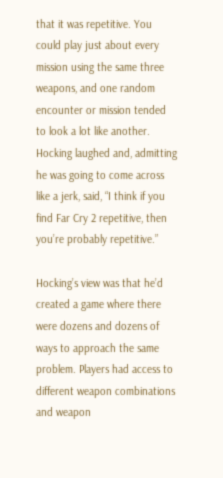that it was repetitive. You could play just about every mission using the same three weapons, and one random encounter or mission tended to look a lot like another. Hocking laughed and, admitting he was going to come across like a jerk, said, “I think if you find Far Cry 2 repetitive, then you’re probably repetitive.”

Hocking’s view was that he’d created a game where there were dozens and dozens of ways to approach the same problem. Players had access to different weapon combinations and weapon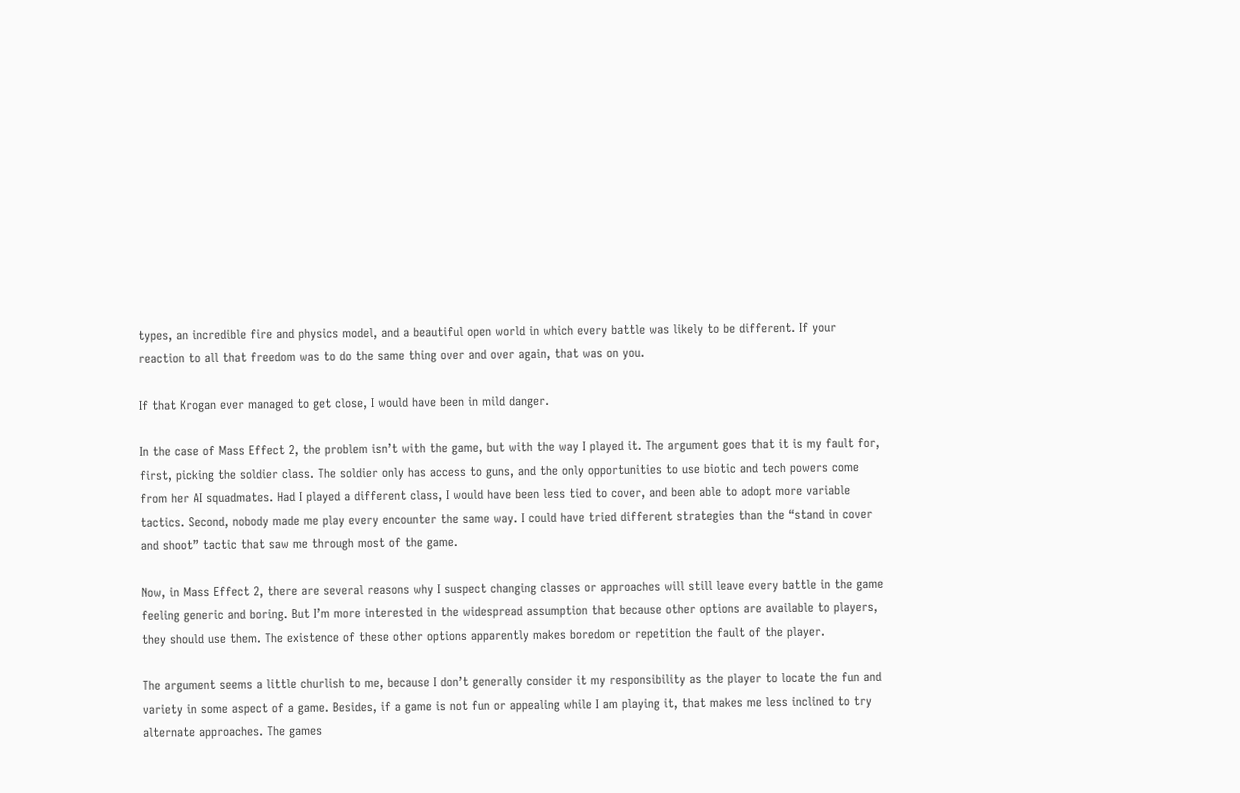types, an incredible fire and physics model, and a beautiful open world in which every battle was likely to be different. If your reaction to all that freedom was to do the same thing over and over again, that was on you.

If that Krogan ever managed to get close, I would have been in mild danger.

In the case of Mass Effect 2, the problem isn’t with the game, but with the way I played it. The argument goes that it is my fault for, first, picking the soldier class. The soldier only has access to guns, and the only opportunities to use biotic and tech powers come from her AI squadmates. Had I played a different class, I would have been less tied to cover, and been able to adopt more variable tactics. Second, nobody made me play every encounter the same way. I could have tried different strategies than the “stand in cover and shoot” tactic that saw me through most of the game.

Now, in Mass Effect 2, there are several reasons why I suspect changing classes or approaches will still leave every battle in the game feeling generic and boring. But I’m more interested in the widespread assumption that because other options are available to players, they should use them. The existence of these other options apparently makes boredom or repetition the fault of the player.

The argument seems a little churlish to me, because I don’t generally consider it my responsibility as the player to locate the fun and variety in some aspect of a game. Besides, if a game is not fun or appealing while I am playing it, that makes me less inclined to try alternate approaches. The games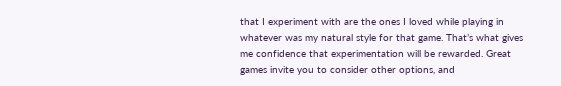that I experiment with are the ones I loved while playing in whatever was my natural style for that game. That’s what gives me confidence that experimentation will be rewarded. Great games invite you to consider other options, and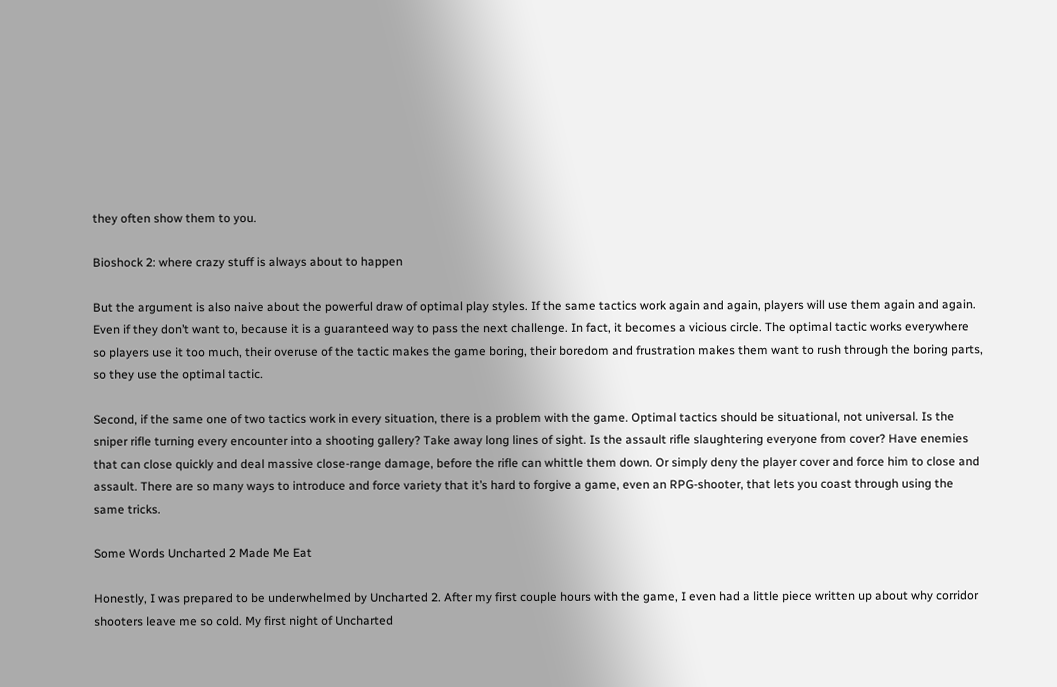they often show them to you.

Bioshock 2: where crazy stuff is always about to happen

But the argument is also naive about the powerful draw of optimal play styles. If the same tactics work again and again, players will use them again and again. Even if they don’t want to, because it is a guaranteed way to pass the next challenge. In fact, it becomes a vicious circle. The optimal tactic works everywhere so players use it too much, their overuse of the tactic makes the game boring, their boredom and frustration makes them want to rush through the boring parts, so they use the optimal tactic.

Second, if the same one of two tactics work in every situation, there is a problem with the game. Optimal tactics should be situational, not universal. Is the sniper rifle turning every encounter into a shooting gallery? Take away long lines of sight. Is the assault rifle slaughtering everyone from cover? Have enemies that can close quickly and deal massive close-range damage, before the rifle can whittle them down. Or simply deny the player cover and force him to close and assault. There are so many ways to introduce and force variety that it’s hard to forgive a game, even an RPG-shooter, that lets you coast through using the same tricks.

Some Words Uncharted 2 Made Me Eat

Honestly, I was prepared to be underwhelmed by Uncharted 2. After my first couple hours with the game, I even had a little piece written up about why corridor shooters leave me so cold. My first night of Uncharted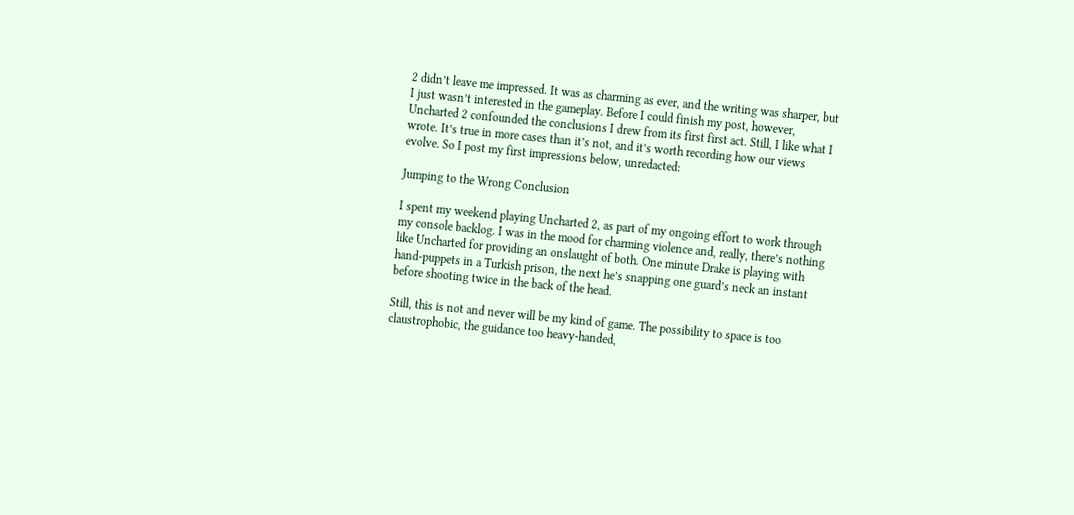2 didn’t leave me impressed. It was as charming as ever, and the writing was sharper, but I just wasn’t interested in the gameplay. Before I could finish my post, however, Uncharted 2 confounded the conclusions I drew from its first first act. Still, I like what I wrote. It’s true in more cases than it’s not, and it’s worth recording how our views evolve. So I post my first impressions below, unredacted:

Jumping to the Wrong Conclusion

I spent my weekend playing Uncharted 2, as part of my ongoing effort to work through my console backlog. I was in the mood for charming violence and, really, there’s nothing like Uncharted for providing an onslaught of both. One minute Drake is playing with hand-puppets in a Turkish prison, the next he’s snapping one guard’s neck an instant before shooting twice in the back of the head.

Still, this is not and never will be my kind of game. The possibility to space is too claustrophobic, the guidance too heavy-handed,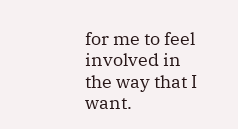for me to feel involved in the way that I want.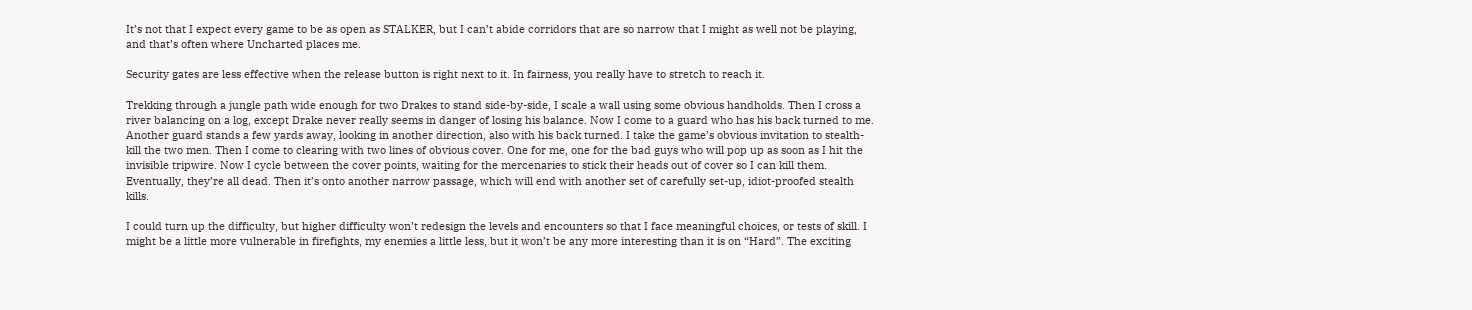It’s not that I expect every game to be as open as STALKER, but I can’t abide corridors that are so narrow that I might as well not be playing, and that’s often where Uncharted places me.

Security gates are less effective when the release button is right next to it. In fairness, you really have to stretch to reach it.

Trekking through a jungle path wide enough for two Drakes to stand side-by-side, I scale a wall using some obvious handholds. Then I cross a river balancing on a log, except Drake never really seems in danger of losing his balance. Now I come to a guard who has his back turned to me. Another guard stands a few yards away, looking in another direction, also with his back turned. I take the game’s obvious invitation to stealth-kill the two men. Then I come to clearing with two lines of obvious cover. One for me, one for the bad guys who will pop up as soon as I hit the invisible tripwire. Now I cycle between the cover points, waiting for the mercenaries to stick their heads out of cover so I can kill them. Eventually, they’re all dead. Then it’s onto another narrow passage, which will end with another set of carefully set-up, idiot-proofed stealth kills.

I could turn up the difficulty, but higher difficulty won’t redesign the levels and encounters so that I face meaningful choices, or tests of skill. I might be a little more vulnerable in firefights, my enemies a little less, but it won’t be any more interesting than it is on “Hard”. The exciting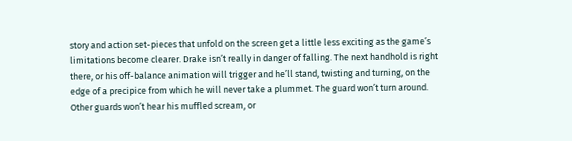story and action set-pieces that unfold on the screen get a little less exciting as the game’s limitations become clearer. Drake isn’t really in danger of falling. The next handhold is right there, or his off-balance animation will trigger and he’ll stand, twisting and turning, on the edge of a precipice from which he will never take a plummet. The guard won’t turn around. Other guards won’t hear his muffled scream, or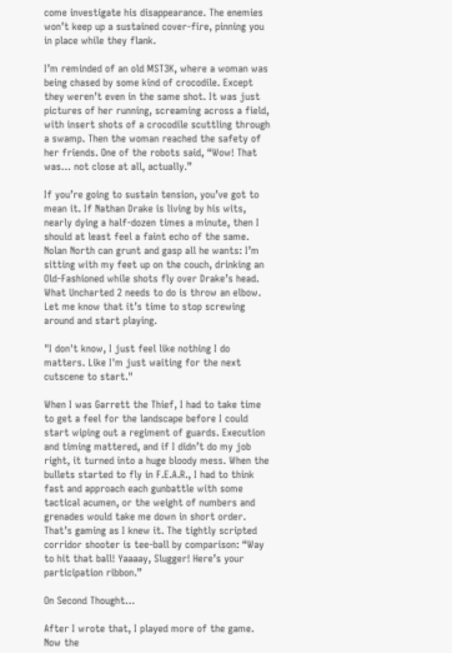come investigate his disappearance. The enemies won’t keep up a sustained cover-fire, pinning you in place while they flank.

I’m reminded of an old MST3K, where a woman was being chased by some kind of crocodile. Except they weren’t even in the same shot. It was just pictures of her running, screaming across a field, with insert shots of a crocodile scuttling through a swamp. Then the woman reached the safety of her friends. One of the robots said, “Wow! That was… not close at all, actually.”

If you’re going to sustain tension, you’ve got to mean it. If Nathan Drake is living by his wits, nearly dying a half-dozen times a minute, then I should at least feel a faint echo of the same. Nolan North can grunt and gasp all he wants: I’m sitting with my feet up on the couch, drinking an Old-Fashioned while shots fly over Drake’s head. What Uncharted 2 needs to do is throw an elbow. Let me know that it’s time to stop screwing around and start playing.

"I don't know, I just feel like nothing I do matters. Like I'm just waiting for the next cutscene to start."

When I was Garrett the Thief, I had to take time to get a feel for the landscape before I could start wiping out a regiment of guards. Execution and timing mattered, and if I didn’t do my job right, it turned into a huge bloody mess. When the bullets started to fly in F.E.A.R., I had to think fast and approach each gunbattle with some tactical acumen, or the weight of numbers and grenades would take me down in short order. That’s gaming as I knew it. The tightly scripted corridor shooter is tee-ball by comparison: “Way to hit that ball! Yaaaay, Slugger! Here’s your participation ribbon.”

On Second Thought…

After I wrote that, I played more of the game. Now the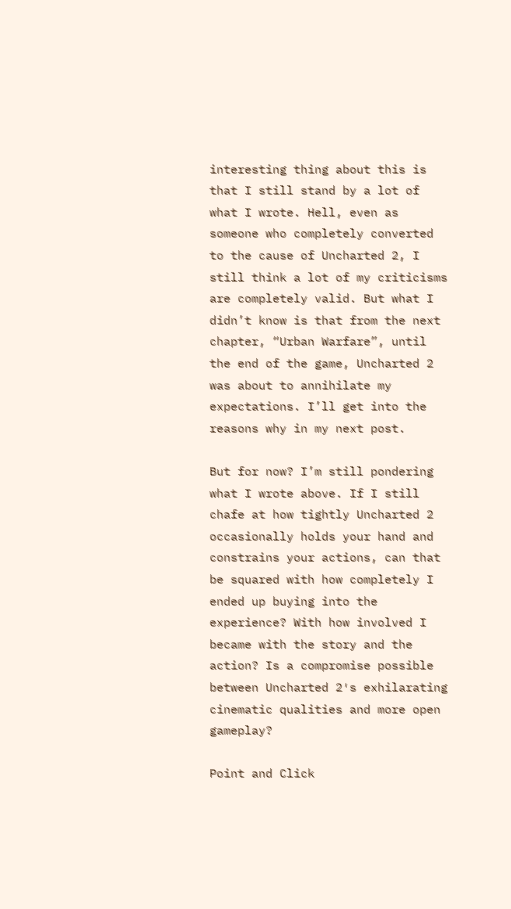interesting thing about this is that I still stand by a lot of what I wrote. Hell, even as someone who completely converted to the cause of Uncharted 2, I still think a lot of my criticisms are completely valid. But what I didn’t know is that from the next chapter, “Urban Warfare”, until the end of the game, Uncharted 2 was about to annihilate my expectations. I’ll get into the reasons why in my next post.

But for now? I’m still pondering what I wrote above. If I still chafe at how tightly Uncharted 2 occasionally holds your hand and constrains your actions, can that be squared with how completely I ended up buying into the experience? With how involved I became with the story and the action? Is a compromise possible between Uncharted 2′s exhilarating cinematic qualities and more open gameplay?

Point and Click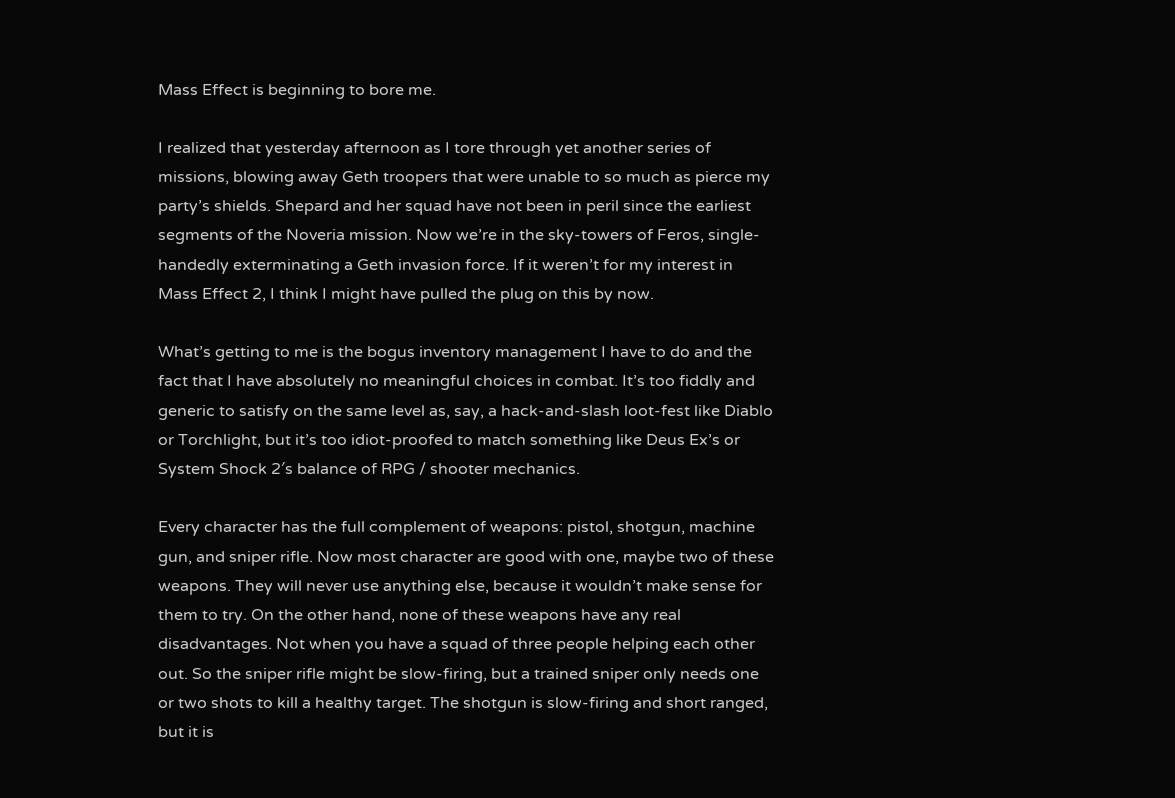Mass Effect is beginning to bore me.

I realized that yesterday afternoon as I tore through yet another series of missions, blowing away Geth troopers that were unable to so much as pierce my party’s shields. Shepard and her squad have not been in peril since the earliest segments of the Noveria mission. Now we’re in the sky-towers of Feros, single-handedly exterminating a Geth invasion force. If it weren’t for my interest in Mass Effect 2, I think I might have pulled the plug on this by now.

What’s getting to me is the bogus inventory management I have to do and the fact that I have absolutely no meaningful choices in combat. It’s too fiddly and generic to satisfy on the same level as, say, a hack-and-slash loot-fest like Diablo or Torchlight, but it’s too idiot-proofed to match something like Deus Ex’s or System Shock 2′s balance of RPG / shooter mechanics.

Every character has the full complement of weapons: pistol, shotgun, machine gun, and sniper rifle. Now most character are good with one, maybe two of these weapons. They will never use anything else, because it wouldn’t make sense for them to try. On the other hand, none of these weapons have any real disadvantages. Not when you have a squad of three people helping each other out. So the sniper rifle might be slow-firing, but a trained sniper only needs one or two shots to kill a healthy target. The shotgun is slow-firing and short ranged, but it is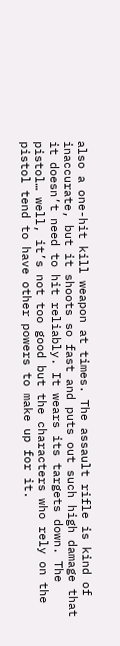also a one-hit kill weapon at times. The assault rifle is kind of inaccurate, but it shoots so fast and puts out such high damage that it doesn’t need to hit reliably. It wears its targets down. The pistol… well, it’s not too good but the characters who rely on the pistol tend to have other powers to make up for it.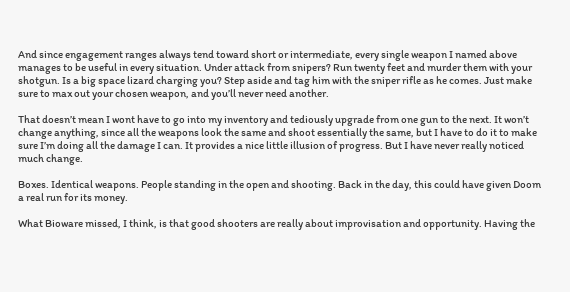And since engagement ranges always tend toward short or intermediate, every single weapon I named above manages to be useful in every situation. Under attack from snipers? Run twenty feet and murder them with your shotgun. Is a big space lizard charging you? Step aside and tag him with the sniper rifle as he comes. Just make sure to max out your chosen weapon, and you’ll never need another.

That doesn’t mean I wont have to go into my inventory and tediously upgrade from one gun to the next. It won’t change anything, since all the weapons look the same and shoot essentially the same, but I have to do it to make sure I’m doing all the damage I can. It provides a nice little illusion of progress. But I have never really noticed much change.

Boxes. Identical weapons. People standing in the open and shooting. Back in the day, this could have given Doom a real run for its money.

What Bioware missed, I think, is that good shooters are really about improvisation and opportunity. Having the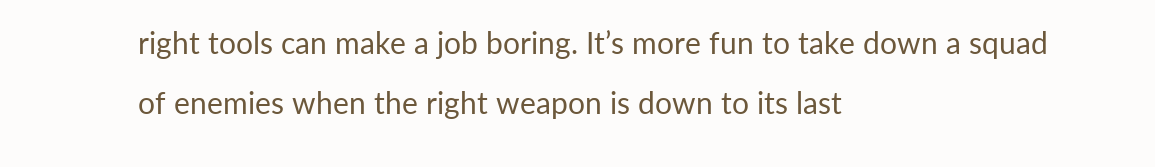right tools can make a job boring. It’s more fun to take down a squad of enemies when the right weapon is down to its last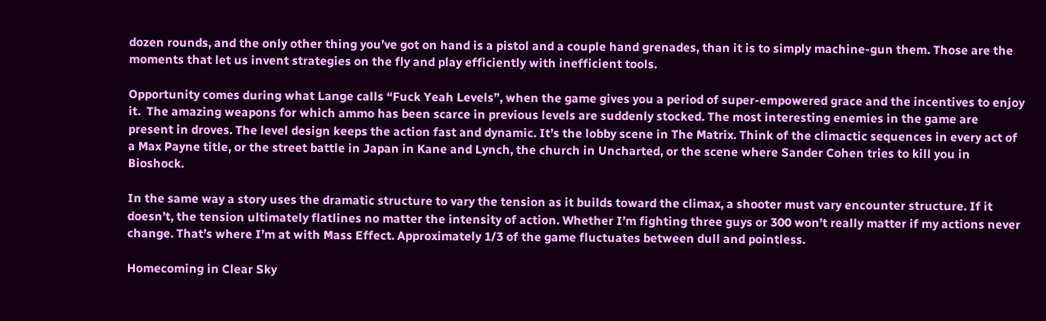dozen rounds, and the only other thing you’ve got on hand is a pistol and a couple hand grenades, than it is to simply machine-gun them. Those are the moments that let us invent strategies on the fly and play efficiently with inefficient tools.

Opportunity comes during what Lange calls “Fuck Yeah Levels”, when the game gives you a period of super-empowered grace and the incentives to enjoy it.  The amazing weapons for which ammo has been scarce in previous levels are suddenly stocked. The most interesting enemies in the game are present in droves. The level design keeps the action fast and dynamic. It’s the lobby scene in The Matrix. Think of the climactic sequences in every act of a Max Payne title, or the street battle in Japan in Kane and Lynch, the church in Uncharted, or the scene where Sander Cohen tries to kill you in Bioshock.

In the same way a story uses the dramatic structure to vary the tension as it builds toward the climax, a shooter must vary encounter structure. If it doesn’t, the tension ultimately flatlines no matter the intensity of action. Whether I’m fighting three guys or 300 won’t really matter if my actions never change. That’s where I’m at with Mass Effect. Approximately 1/3 of the game fluctuates between dull and pointless.

Homecoming in Clear Sky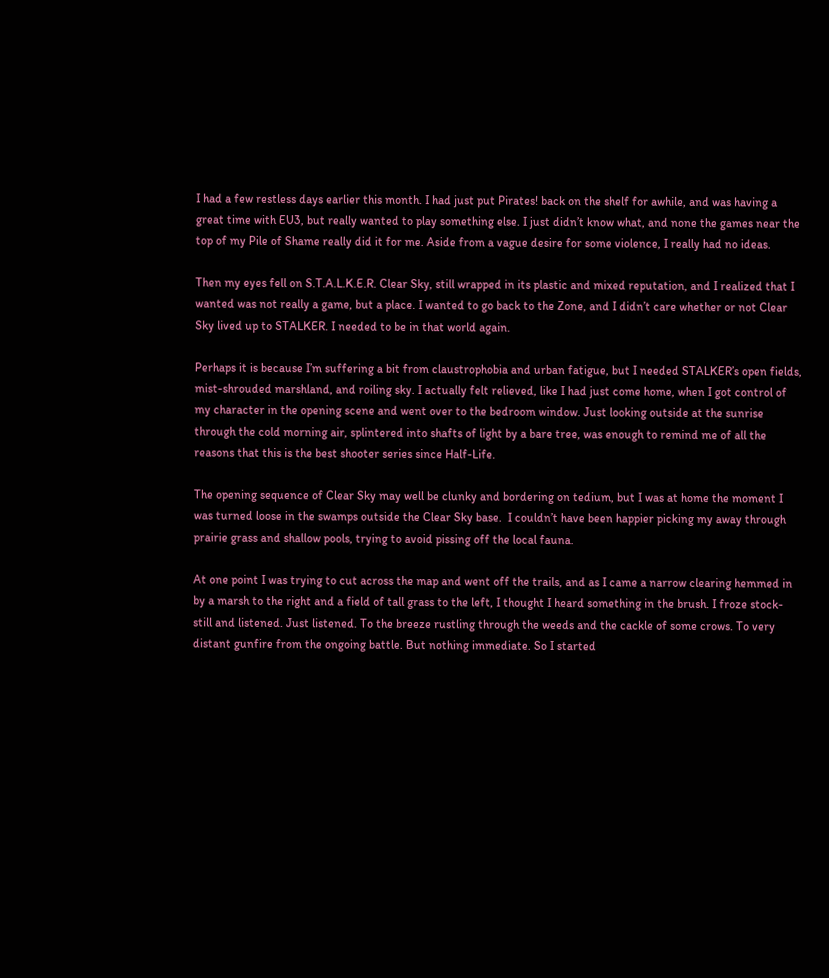I had a few restless days earlier this month. I had just put Pirates! back on the shelf for awhile, and was having a great time with EU3, but really wanted to play something else. I just didn’t know what, and none the games near the top of my Pile of Shame really did it for me. Aside from a vague desire for some violence, I really had no ideas.

Then my eyes fell on S.T.A.L.K.E.R. Clear Sky, still wrapped in its plastic and mixed reputation, and I realized that I wanted was not really a game, but a place. I wanted to go back to the Zone, and I didn’t care whether or not Clear Sky lived up to STALKER. I needed to be in that world again.

Perhaps it is because I’m suffering a bit from claustrophobia and urban fatigue, but I needed STALKER’s open fields, mist-shrouded marshland, and roiling sky. I actually felt relieved, like I had just come home, when I got control of my character in the opening scene and went over to the bedroom window. Just looking outside at the sunrise through the cold morning air, splintered into shafts of light by a bare tree, was enough to remind me of all the reasons that this is the best shooter series since Half-Life.

The opening sequence of Clear Sky may well be clunky and bordering on tedium, but I was at home the moment I was turned loose in the swamps outside the Clear Sky base.  I couldn’t have been happier picking my away through prairie grass and shallow pools, trying to avoid pissing off the local fauna.

At one point I was trying to cut across the map and went off the trails, and as I came a narrow clearing hemmed in by a marsh to the right and a field of tall grass to the left, I thought I heard something in the brush. I froze stock-still and listened. Just listened. To the breeze rustling through the weeds and the cackle of some crows. To very distant gunfire from the ongoing battle. But nothing immediate. So I started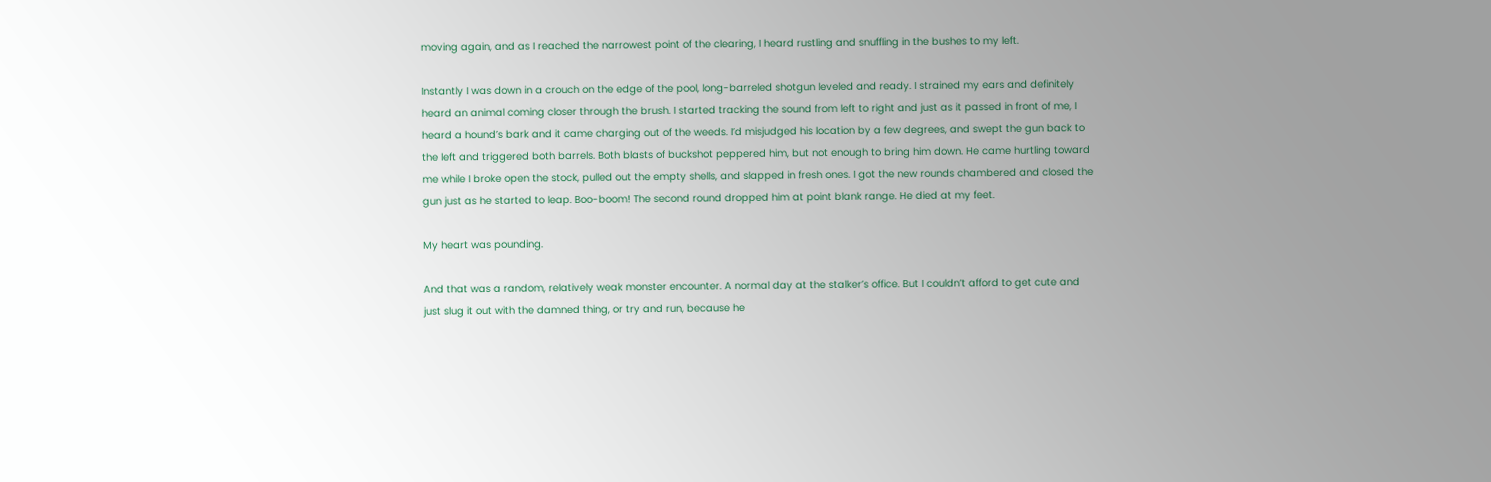moving again, and as I reached the narrowest point of the clearing, I heard rustling and snuffling in the bushes to my left.

Instantly I was down in a crouch on the edge of the pool, long-barreled shotgun leveled and ready. I strained my ears and definitely heard an animal coming closer through the brush. I started tracking the sound from left to right and just as it passed in front of me, I heard a hound’s bark and it came charging out of the weeds. I’d misjudged his location by a few degrees, and swept the gun back to the left and triggered both barrels. Both blasts of buckshot peppered him, but not enough to bring him down. He came hurtling toward me while I broke open the stock, pulled out the empty shells, and slapped in fresh ones. I got the new rounds chambered and closed the gun just as he started to leap. Boo-boom! The second round dropped him at point blank range. He died at my feet.

My heart was pounding.

And that was a random, relatively weak monster encounter. A normal day at the stalker’s office. But I couldn’t afford to get cute and just slug it out with the damned thing, or try and run, because he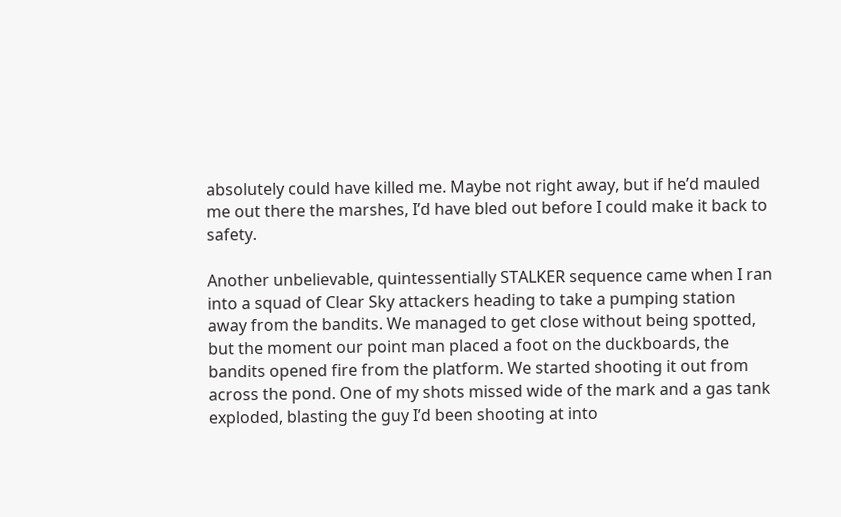absolutely could have killed me. Maybe not right away, but if he’d mauled me out there the marshes, I’d have bled out before I could make it back to safety.

Another unbelievable, quintessentially STALKER sequence came when I ran into a squad of Clear Sky attackers heading to take a pumping station away from the bandits. We managed to get close without being spotted, but the moment our point man placed a foot on the duckboards, the bandits opened fire from the platform. We started shooting it out from across the pond. One of my shots missed wide of the mark and a gas tank exploded, blasting the guy I’d been shooting at into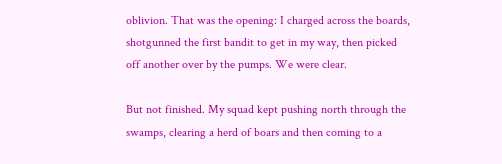oblivion. That was the opening: I charged across the boards, shotgunned the first bandit to get in my way, then picked off another over by the pumps. We were clear.

But not finished. My squad kept pushing north through the swamps, clearing a herd of boars and then coming to a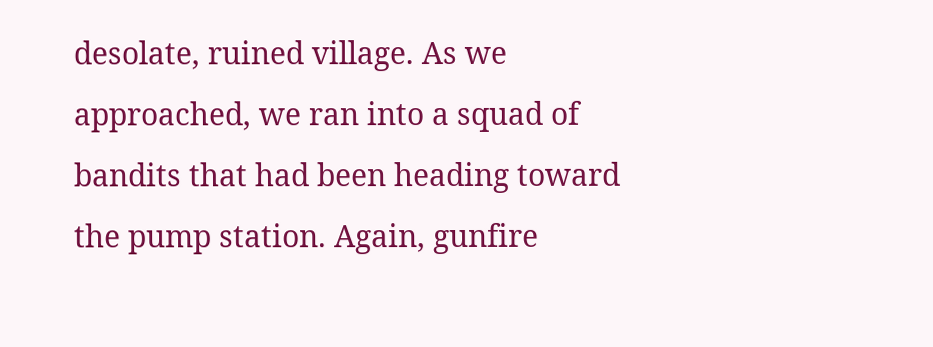desolate, ruined village. As we approached, we ran into a squad of bandits that had been heading toward the pump station. Again, gunfire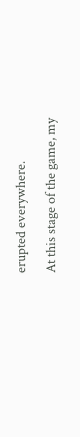erupted everywhere.

At this stage of the game, my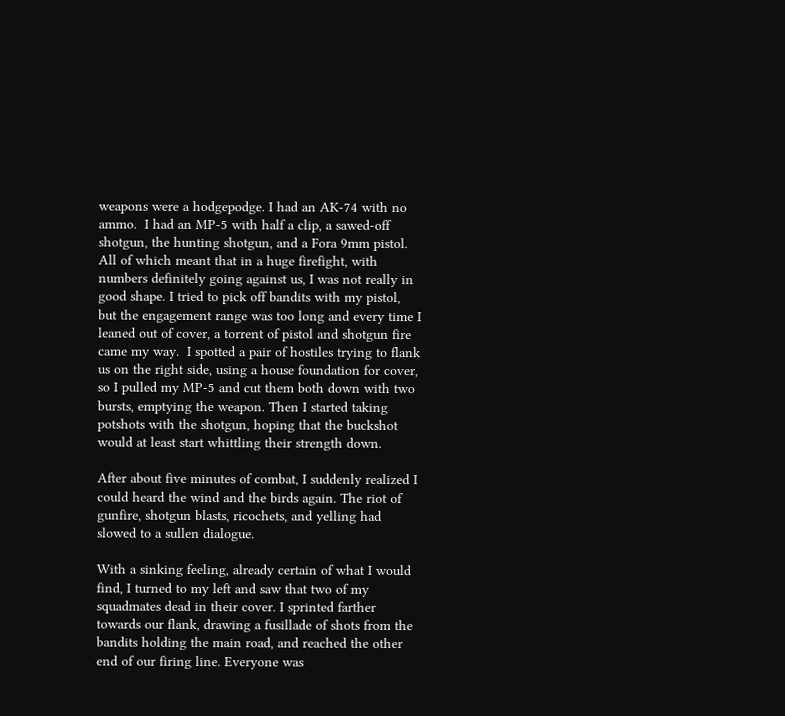weapons were a hodgepodge. I had an AK-74 with no ammo.  I had an MP-5 with half a clip, a sawed-off shotgun, the hunting shotgun, and a Fora 9mm pistol. All of which meant that in a huge firefight, with numbers definitely going against us, I was not really in good shape. I tried to pick off bandits with my pistol, but the engagement range was too long and every time I leaned out of cover, a torrent of pistol and shotgun fire came my way.  I spotted a pair of hostiles trying to flank us on the right side, using a house foundation for cover, so I pulled my MP-5 and cut them both down with two bursts, emptying the weapon. Then I started taking potshots with the shotgun, hoping that the buckshot would at least start whittling their strength down.

After about five minutes of combat, I suddenly realized I could heard the wind and the birds again. The riot of gunfire, shotgun blasts, ricochets, and yelling had slowed to a sullen dialogue.

With a sinking feeling, already certain of what I would find, I turned to my left and saw that two of my squadmates dead in their cover. I sprinted farther towards our flank, drawing a fusillade of shots from the bandits holding the main road, and reached the other end of our firing line. Everyone was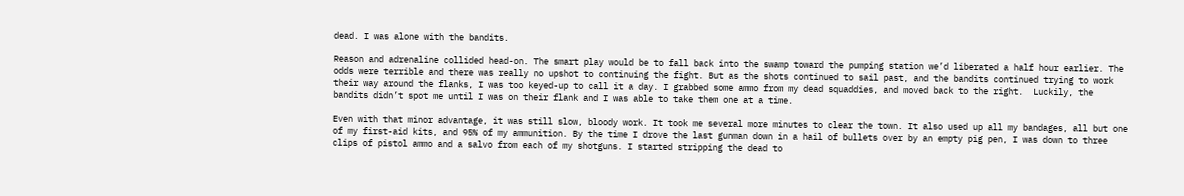dead. I was alone with the bandits.

Reason and adrenaline collided head-on. The smart play would be to fall back into the swamp toward the pumping station we’d liberated a half hour earlier. The odds were terrible and there was really no upshot to continuing the fight. But as the shots continued to sail past, and the bandits continued trying to work their way around the flanks, I was too keyed-up to call it a day. I grabbed some ammo from my dead squaddies, and moved back to the right.  Luckily, the bandits didn’t spot me until I was on their flank and I was able to take them one at a time.

Even with that minor advantage, it was still slow, bloody work. It took me several more minutes to clear the town. It also used up all my bandages, all but one of my first-aid kits, and 95% of my ammunition. By the time I drove the last gunman down in a hail of bullets over by an empty pig pen, I was down to three clips of pistol ammo and a salvo from each of my shotguns. I started stripping the dead to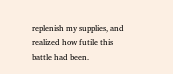replenish my supplies, and realized how futile this battle had been.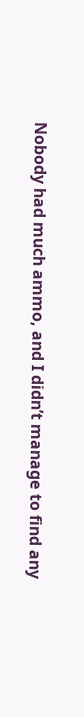Nobody had much ammo, and I didn’t manage to find any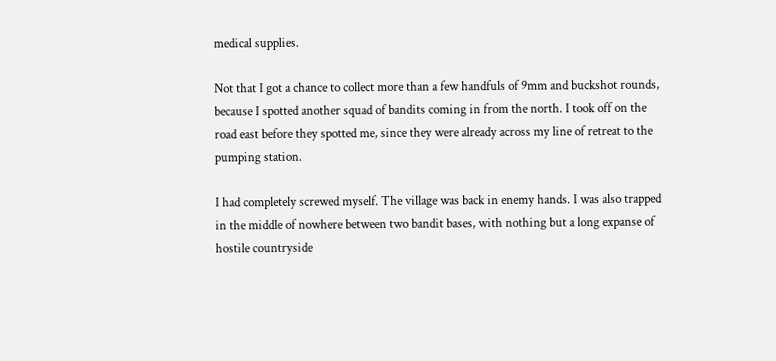medical supplies.

Not that I got a chance to collect more than a few handfuls of 9mm and buckshot rounds, because I spotted another squad of bandits coming in from the north. I took off on the road east before they spotted me, since they were already across my line of retreat to the pumping station.

I had completely screwed myself. The village was back in enemy hands. I was also trapped in the middle of nowhere between two bandit bases, with nothing but a long expanse of hostile countryside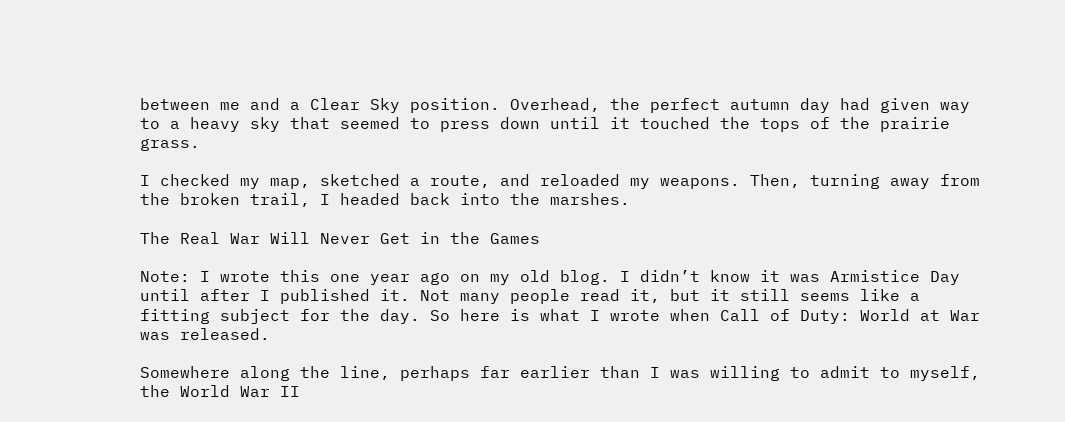between me and a Clear Sky position. Overhead, the perfect autumn day had given way to a heavy sky that seemed to press down until it touched the tops of the prairie grass.

I checked my map, sketched a route, and reloaded my weapons. Then, turning away from the broken trail, I headed back into the marshes.

The Real War Will Never Get in the Games

Note: I wrote this one year ago on my old blog. I didn’t know it was Armistice Day until after I published it. Not many people read it, but it still seems like a fitting subject for the day. So here is what I wrote when Call of Duty: World at War was released.

Somewhere along the line, perhaps far earlier than I was willing to admit to myself, the World War II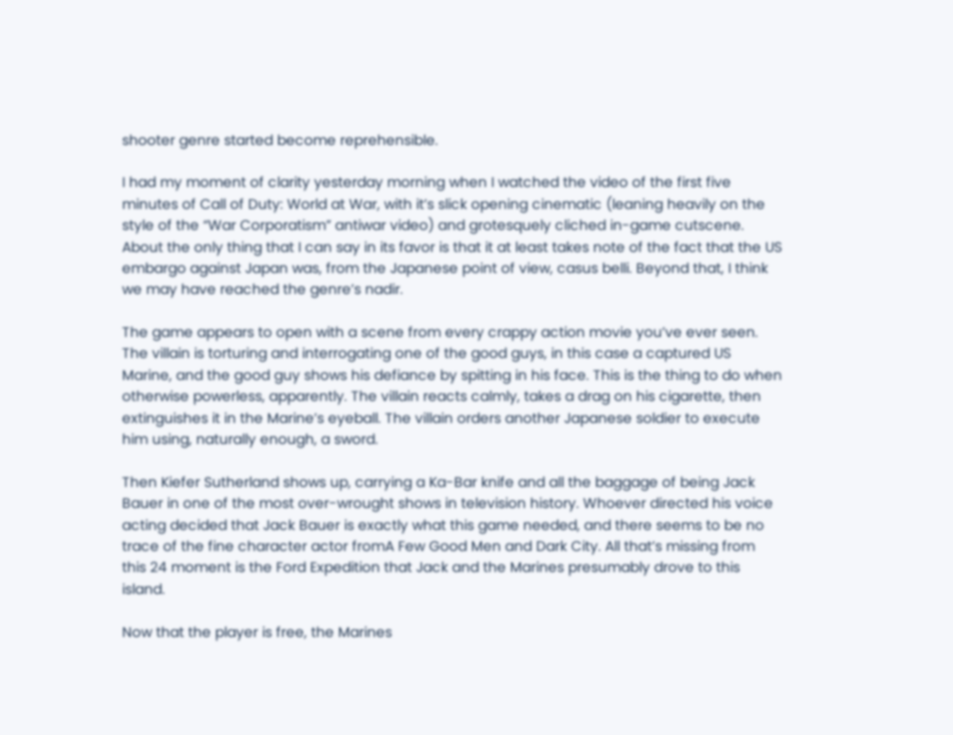shooter genre started become reprehensible.

I had my moment of clarity yesterday morning when I watched the video of the first five minutes of Call of Duty: World at War, with it’s slick opening cinematic (leaning heavily on the style of the “War Corporatism” antiwar video) and grotesquely cliched in-game cutscene. About the only thing that I can say in its favor is that it at least takes note of the fact that the US embargo against Japan was, from the Japanese point of view, casus belli. Beyond that, I think we may have reached the genre’s nadir.

The game appears to open with a scene from every crappy action movie you’ve ever seen. The villain is torturing and interrogating one of the good guys, in this case a captured US Marine, and the good guy shows his defiance by spitting in his face. This is the thing to do when otherwise powerless, apparently. The villain reacts calmly, takes a drag on his cigarette, then extinguishes it in the Marine’s eyeball. The villain orders another Japanese soldier to execute him using, naturally enough, a sword.

Then Kiefer Sutherland shows up, carrying a Ka-Bar knife and all the baggage of being Jack Bauer in one of the most over-wrought shows in television history. Whoever directed his voice acting decided that Jack Bauer is exactly what this game needed, and there seems to be no trace of the fine character actor fromA Few Good Men and Dark City. All that’s missing from this 24 moment is the Ford Expedition that Jack and the Marines presumably drove to this island.

Now that the player is free, the Marines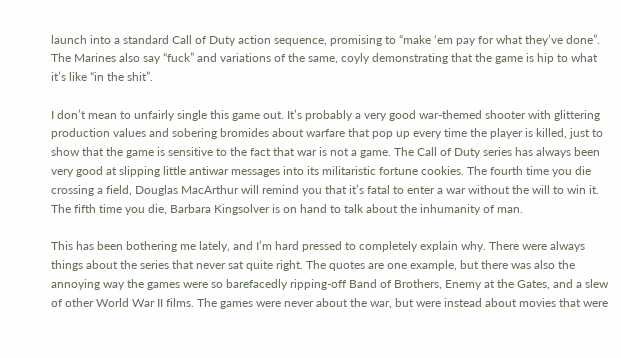launch into a standard Call of Duty action sequence, promising to “make ‘em pay for what they’ve done”. The Marines also say “fuck” and variations of the same, coyly demonstrating that the game is hip to what it’s like “in the shit”.

I don’t mean to unfairly single this game out. It’s probably a very good war-themed shooter with glittering production values and sobering bromides about warfare that pop up every time the player is killed, just to show that the game is sensitive to the fact that war is not a game. The Call of Duty series has always been very good at slipping little antiwar messages into its militaristic fortune cookies. The fourth time you die crossing a field, Douglas MacArthur will remind you that it’s fatal to enter a war without the will to win it. The fifth time you die, Barbara Kingsolver is on hand to talk about the inhumanity of man.

This has been bothering me lately, and I’m hard pressed to completely explain why. There were always things about the series that never sat quite right. The quotes are one example, but there was also the annoying way the games were so barefacedly ripping-off Band of Brothers, Enemy at the Gates, and a slew of other World War II films. The games were never about the war, but were instead about movies that were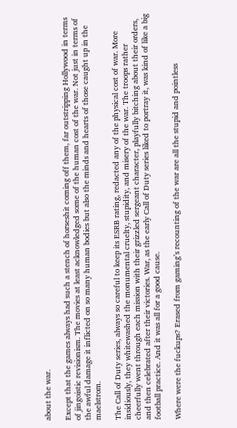about the war.

Except that the games always had such a stench of horseshit coming off them, far outstripping Hollywood in terms of jingoistic revisionism. The movies at least acknowledged some of the human cost of the war. Not just in terms of the awful damage it inflicted on so many human bodies but also the minds and hearts of those caught up in the maelstrom.

The Call of Duty series, always so careful to keep its ESRB rating, redacted any of the physical cost of war. More insidiously, they whitewashed the monumental cruelty, stupidity, and misery of the war. The troops rather cheerfully went through each mission with their grizzled sergeant character, playfully bitching about their orders, and then celebrated after their victories. War, as the early Call of Duty series liked to portray it, was kind of like a big football practice. And it was all for a good cause.

Where were the fuckups? Erased from gaming’s recounting of the war are all the stupid and pointless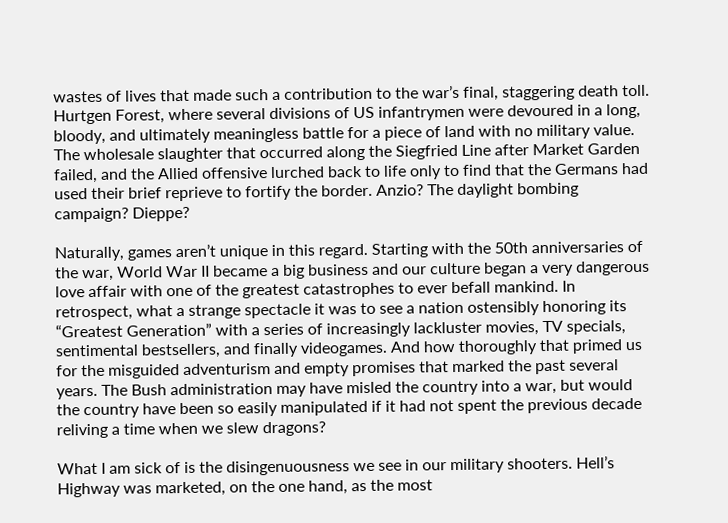wastes of lives that made such a contribution to the war’s final, staggering death toll. Hurtgen Forest, where several divisions of US infantrymen were devoured in a long, bloody, and ultimately meaningless battle for a piece of land with no military value. The wholesale slaughter that occurred along the Siegfried Line after Market Garden failed, and the Allied offensive lurched back to life only to find that the Germans had used their brief reprieve to fortify the border. Anzio? The daylight bombing campaign? Dieppe?

Naturally, games aren’t unique in this regard. Starting with the 50th anniversaries of the war, World War II became a big business and our culture began a very dangerous love affair with one of the greatest catastrophes to ever befall mankind. In retrospect, what a strange spectacle it was to see a nation ostensibly honoring its “Greatest Generation” with a series of increasingly lackluster movies, TV specials, sentimental bestsellers, and finally videogames. And how thoroughly that primed us for the misguided adventurism and empty promises that marked the past several years. The Bush administration may have misled the country into a war, but would the country have been so easily manipulated if it had not spent the previous decade reliving a time when we slew dragons?

What I am sick of is the disingenuousness we see in our military shooters. Hell’s Highway was marketed, on the one hand, as the most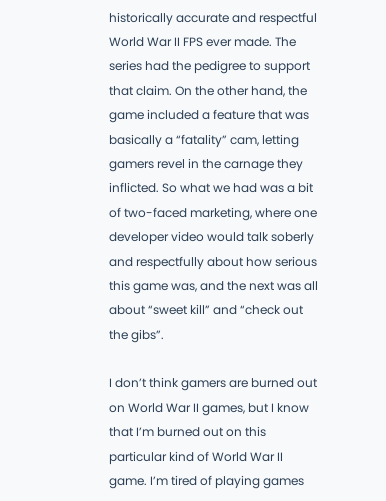historically accurate and respectful World War II FPS ever made. The series had the pedigree to support that claim. On the other hand, the game included a feature that was basically a “fatality” cam, letting gamers revel in the carnage they inflicted. So what we had was a bit of two-faced marketing, where one developer video would talk soberly and respectfully about how serious this game was, and the next was all about “sweet kill” and “check out the gibs”.

I don’t think gamers are burned out on World War II games, but I know that I’m burned out on this particular kind of World War II game. I’m tired of playing games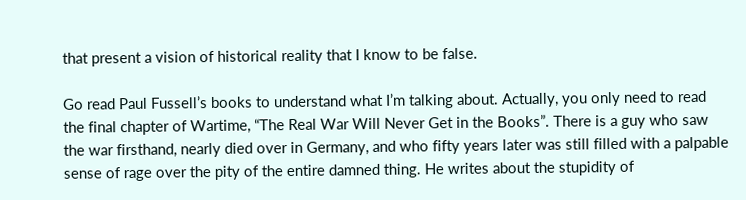that present a vision of historical reality that I know to be false.

Go read Paul Fussell’s books to understand what I’m talking about. Actually, you only need to read the final chapter of Wartime, “The Real War Will Never Get in the Books”. There is a guy who saw the war firsthand, nearly died over in Germany, and who fifty years later was still filled with a palpable sense of rage over the pity of the entire damned thing. He writes about the stupidity of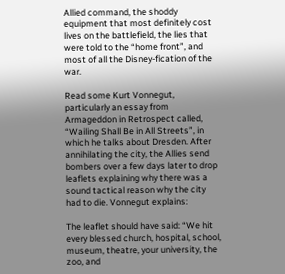Allied command, the shoddy equipment that most definitely cost lives on the battlefield, the lies that were told to the “home front”, and most of all the Disney-fication of the war.

Read some Kurt Vonnegut, particularly an essay from Armageddon in Retrospect called, “Wailing Shall Be in All Streets”, in which he talks about Dresden. After annihilating the city, the Allies send bombers over a few days later to drop leaflets explaining why there was a sound tactical reason why the city had to die. Vonnegut explains:

The leaflet should have said: “We hit every blessed church, hospital, school, museum, theatre, your university, the zoo, and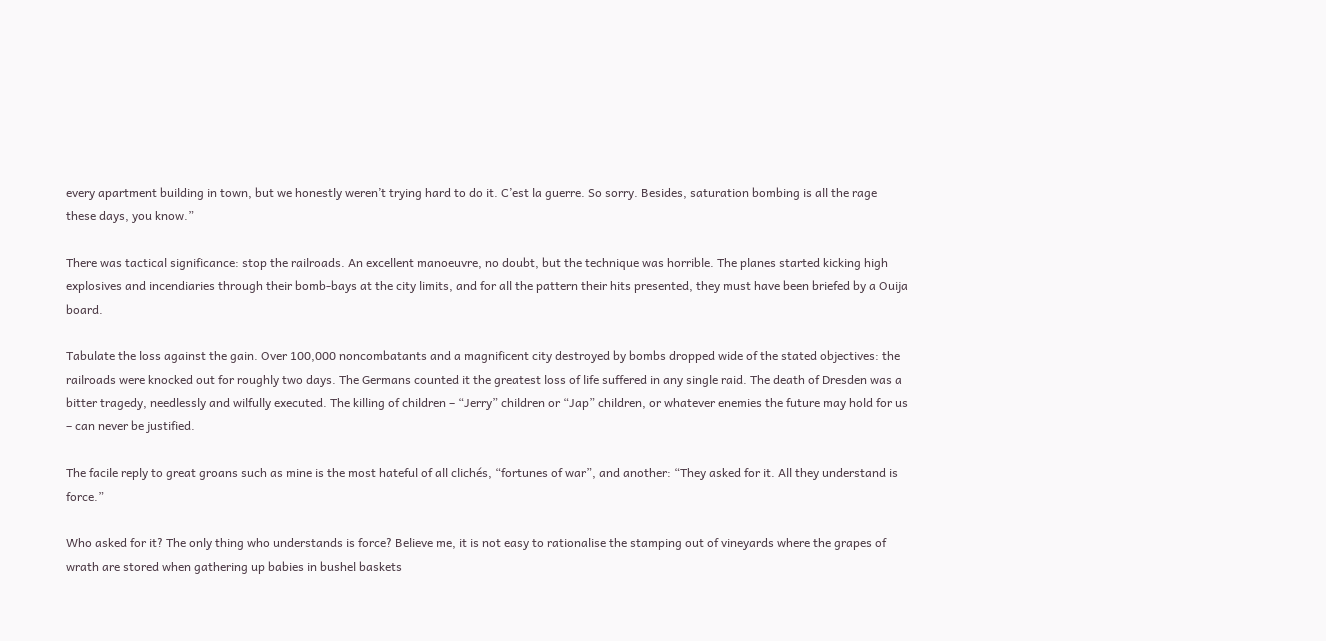every apartment building in town, but we honestly weren’t trying hard to do it. C’est la guerre. So sorry. Besides, saturation bombing is all the rage these days, you know.”

There was tactical significance: stop the railroads. An excellent manoeuvre, no doubt, but the technique was horrible. The planes started kicking high explosives and incendiaries through their bomb-bays at the city limits, and for all the pattern their hits presented, they must have been briefed by a Ouija board.

Tabulate the loss against the gain. Over 100,000 noncombatants and a magnificent city destroyed by bombs dropped wide of the stated objectives: the railroads were knocked out for roughly two days. The Germans counted it the greatest loss of life suffered in any single raid. The death of Dresden was a bitter tragedy, needlessly and wilfully executed. The killing of children – “Jerry” children or “Jap” children, or whatever enemies the future may hold for us – can never be justified.

The facile reply to great groans such as mine is the most hateful of all clichés, “fortunes of war”, and another: “They asked for it. All they understand is force.”

Who asked for it? The only thing who understands is force? Believe me, it is not easy to rationalise the stamping out of vineyards where the grapes of wrath are stored when gathering up babies in bushel baskets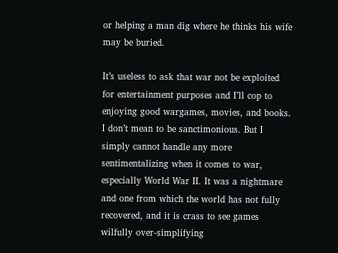or helping a man dig where he thinks his wife may be buried.

It’s useless to ask that war not be exploited for entertainment purposes and I’ll cop to enjoying good wargames, movies, and books. I don’t mean to be sanctimonious. But I simply cannot handle any more sentimentalizing when it comes to war, especially World War II. It was a nightmare and one from which the world has not fully recovered, and it is crass to see games wilfully over-simplifying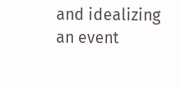and idealizing an event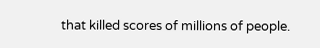that killed scores of millions of people.